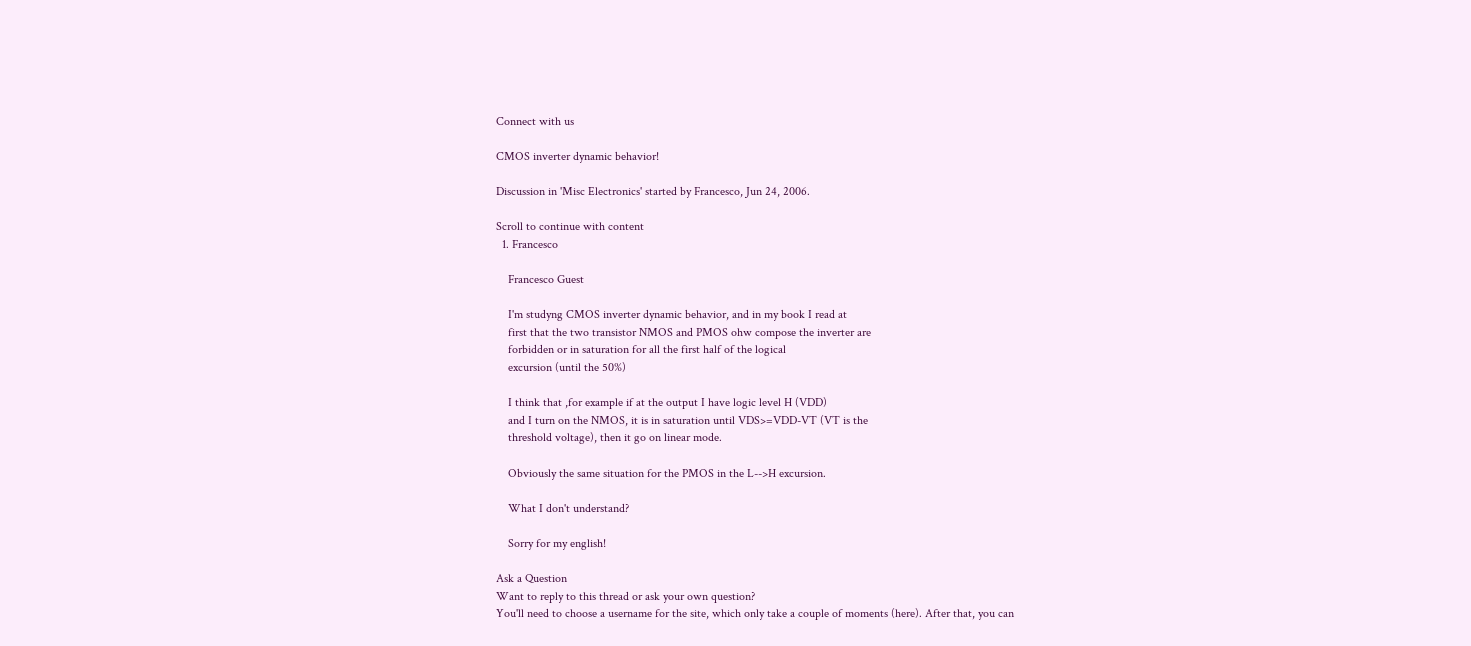Connect with us

CMOS inverter dynamic behavior!

Discussion in 'Misc Electronics' started by Francesco, Jun 24, 2006.

Scroll to continue with content
  1. Francesco

    Francesco Guest

    I'm studyng CMOS inverter dynamic behavior, and in my book I read at
    first that the two transistor NMOS and PMOS ohw compose the inverter are
    forbidden or in saturation for all the first half of the logical
    excursion (until the 50%)

    I think that ,for example if at the output I have logic level H (VDD)
    and I turn on the NMOS, it is in saturation until VDS>=VDD-VT (VT is the
    threshold voltage), then it go on linear mode.

    Obviously the same situation for the PMOS in the L-->H excursion.

    What I don't understand?

    Sorry for my english!

Ask a Question
Want to reply to this thread or ask your own question?
You'll need to choose a username for the site, which only take a couple of moments (here). After that, you can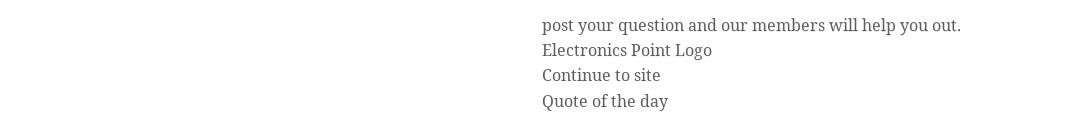post your question and our members will help you out.
Electronics Point Logo
Continue to site
Quote of the day